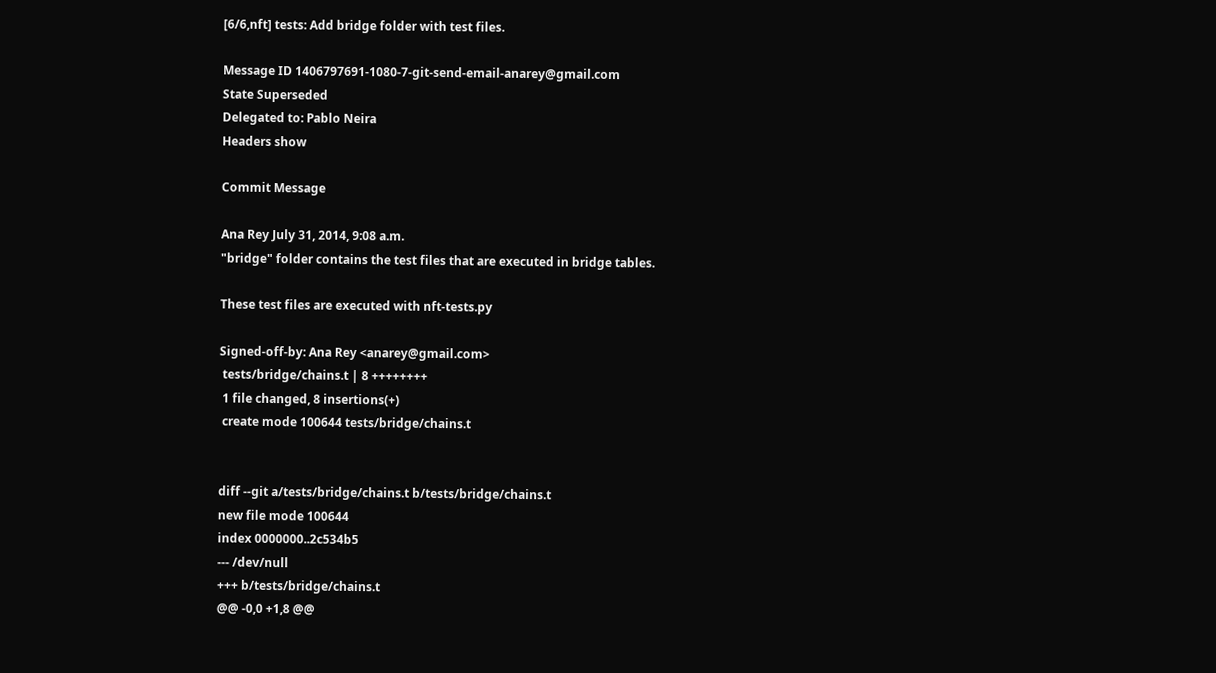[6/6,nft] tests: Add bridge folder with test files.

Message ID 1406797691-1080-7-git-send-email-anarey@gmail.com
State Superseded
Delegated to: Pablo Neira
Headers show

Commit Message

Ana Rey July 31, 2014, 9:08 a.m.
"bridge" folder contains the test files that are executed in bridge tables.

These test files are executed with nft-tests.py

Signed-off-by: Ana Rey <anarey@gmail.com>
 tests/bridge/chains.t | 8 ++++++++
 1 file changed, 8 insertions(+)
 create mode 100644 tests/bridge/chains.t


diff --git a/tests/bridge/chains.t b/tests/bridge/chains.t
new file mode 100644
index 0000000..2c534b5
--- /dev/null
+++ b/tests/bridge/chains.t
@@ -0,0 +1,8 @@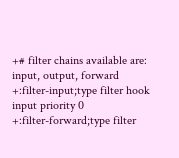+# filter chains available are: input, output, forward
+:filter-input;type filter hook input priority 0
+:filter-forward;type filter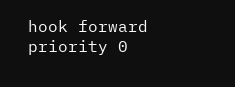hook forward priority 0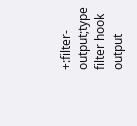+:filter-output;type filter hook output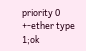priority 0
+-ether type 1;ok